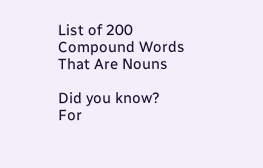List of 200 Compound Words That Are Nouns

Did you know?
For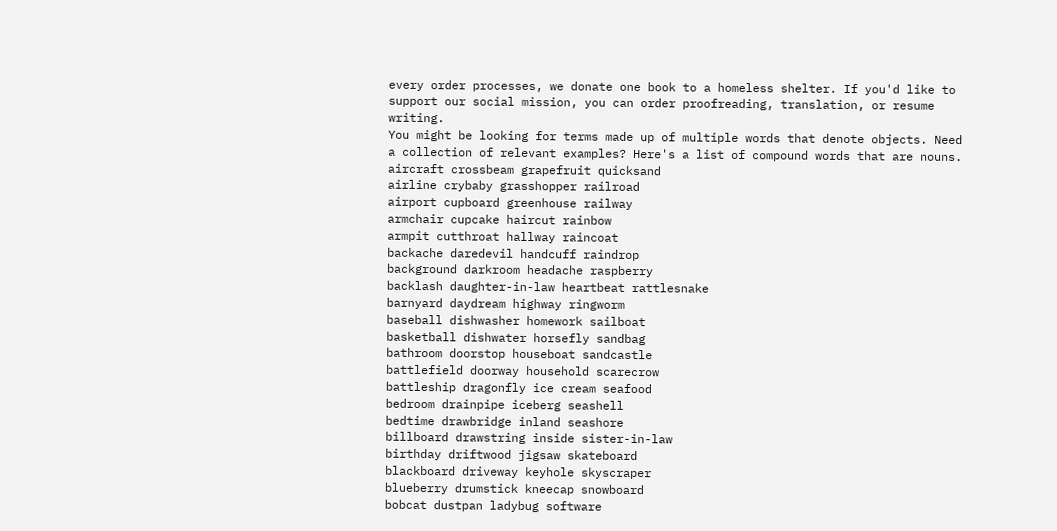every order processes, we donate one book to a homeless shelter. If you'd like to support our social mission, you can order proofreading, translation, or resume writing.
You might be looking for terms made up of multiple words that denote objects. Need a collection of relevant examples? Here's a list of compound words that are nouns.
aircraft crossbeam grapefruit quicksand
airline crybaby grasshopper railroad
airport cupboard greenhouse railway
armchair cupcake haircut rainbow
armpit cutthroat hallway raincoat
backache daredevil handcuff raindrop
background darkroom headache raspberry
backlash daughter-in-law heartbeat rattlesnake
barnyard daydream highway ringworm
baseball dishwasher homework sailboat
basketball dishwater horsefly sandbag
bathroom doorstop houseboat sandcastle
battlefield doorway household scarecrow
battleship dragonfly ice cream seafood
bedroom drainpipe iceberg seashell
bedtime drawbridge inland seashore
billboard drawstring inside sister-in-law
birthday driftwood jigsaw skateboard
blackboard driveway keyhole skyscraper
blueberry drumstick kneecap snowboard
bobcat dustpan ladybug software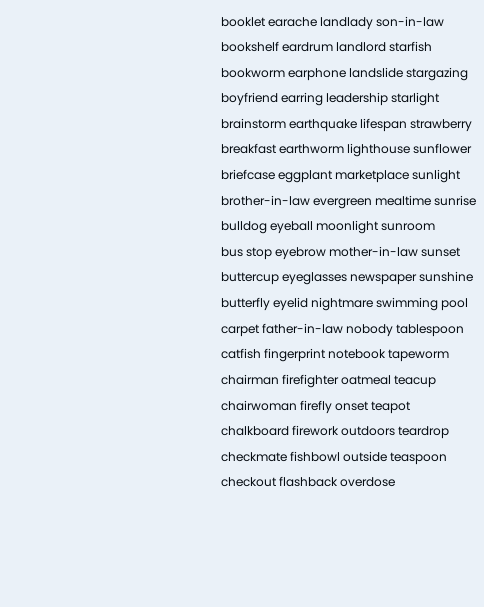booklet earache landlady son-in-law
bookshelf eardrum landlord starfish
bookworm earphone landslide stargazing
boyfriend earring leadership starlight
brainstorm earthquake lifespan strawberry
breakfast earthworm lighthouse sunflower
briefcase eggplant marketplace sunlight
brother-in-law evergreen mealtime sunrise
bulldog eyeball moonlight sunroom
bus stop eyebrow mother-in-law sunset
buttercup eyeglasses newspaper sunshine
butterfly eyelid nightmare swimming pool
carpet father-in-law nobody tablespoon
catfish fingerprint notebook tapeworm
chairman firefighter oatmeal teacup
chairwoman firefly onset teapot
chalkboard firework outdoors teardrop
checkmate fishbowl outside teaspoon
checkout flashback overdose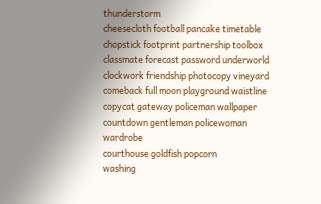thunderstorm
cheesecloth football pancake timetable
chopstick footprint partnership toolbox
classmate forecast password underworld
clockwork friendship photocopy vineyard
comeback full moon playground waistline
copycat gateway policeman wallpaper
countdown gentleman policewoman wardrobe
courthouse goldfish popcorn
washing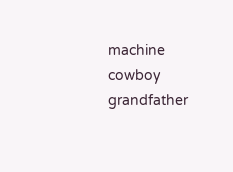machine
cowboy grandfather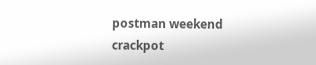postman weekend
crackpot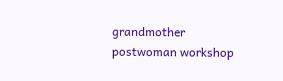grandmother postwoman workshop